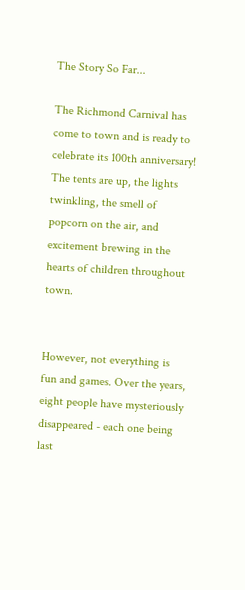The Story So Far...

The Richmond Carnival has come to town and is ready to celebrate its 100th anniversary! The tents are up, the lights twinkling, the smell of popcorn on the air, and excitement brewing in the hearts of children throughout town.


However, not everything is fun and games. Over the years, eight people have mysteriously disappeared - each one being last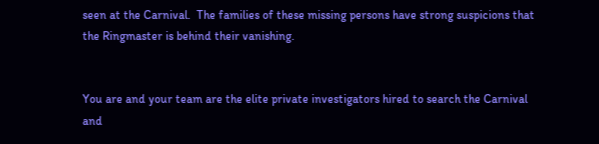seen at the Carnival.  The families of these missing persons have strong suspicions that the Ringmaster is behind their vanishing.


You are and your team are the elite private investigators hired to search the Carnival and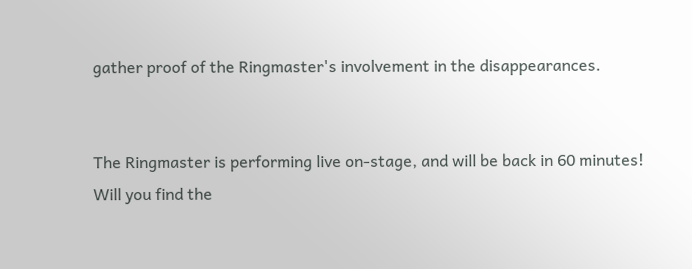gather proof of the Ringmaster's involvement in the disappearances.


The Ringmaster is performing live on-stage, and will be back in 60 minutes! Will you find the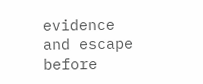evidence and escape before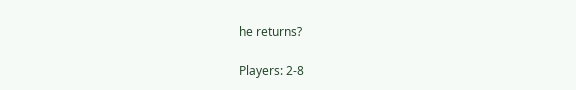he returns?

Players: 2-8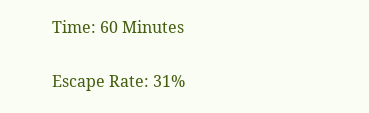Time: 60 Minutes

Escape Rate: 31%